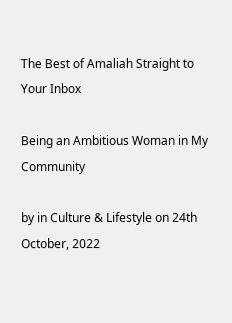The Best of Amaliah Straight to Your Inbox

Being an Ambitious Woman in My Community

by in Culture & Lifestyle on 24th October, 2022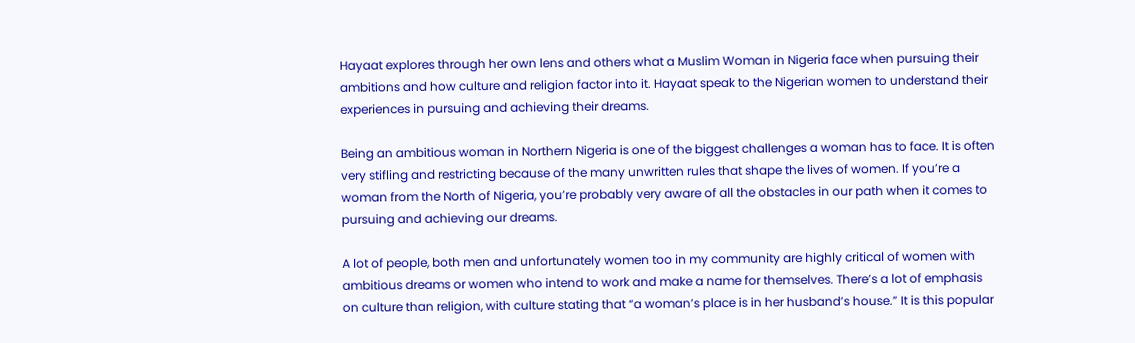Hayaat explores through her own lens and others what a Muslim Woman in Nigeria face when pursuing their ambitions and how culture and religion factor into it. Hayaat speak to the Nigerian women to understand their experiences in pursuing and achieving their dreams.

Being an ambitious woman in Northern Nigeria is one of the biggest challenges a woman has to face. It is often very stifling and restricting because of the many unwritten rules that shape the lives of women. If you’re a woman from the North of Nigeria, you’re probably very aware of all the obstacles in our path when it comes to pursuing and achieving our dreams.

A lot of people, both men and unfortunately women too in my community are highly critical of women with ambitious dreams or women who intend to work and make a name for themselves. There’s a lot of emphasis on culture than religion, with culture stating that “a woman’s place is in her husband’s house.” It is this popular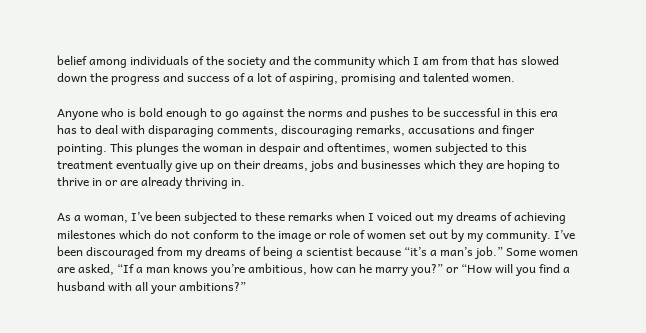belief among individuals of the society and the community which I am from that has slowed down the progress and success of a lot of aspiring, promising and talented women.

Anyone who is bold enough to go against the norms and pushes to be successful in this era has to deal with disparaging comments, discouraging remarks, accusations and finger pointing. This plunges the woman in despair and oftentimes, women subjected to this treatment eventually give up on their dreams, jobs and businesses which they are hoping to thrive in or are already thriving in.

As a woman, I’ve been subjected to these remarks when I voiced out my dreams of achieving milestones which do not conform to the image or role of women set out by my community. I’ve been discouraged from my dreams of being a scientist because “it’s a man’s job.” Some women are asked, “If a man knows you’re ambitious, how can he marry you?” or “How will you find a husband with all your ambitions?”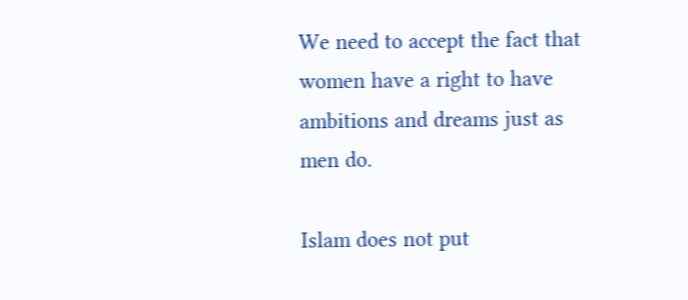We need to accept the fact that women have a right to have ambitions and dreams just as men do.

Islam does not put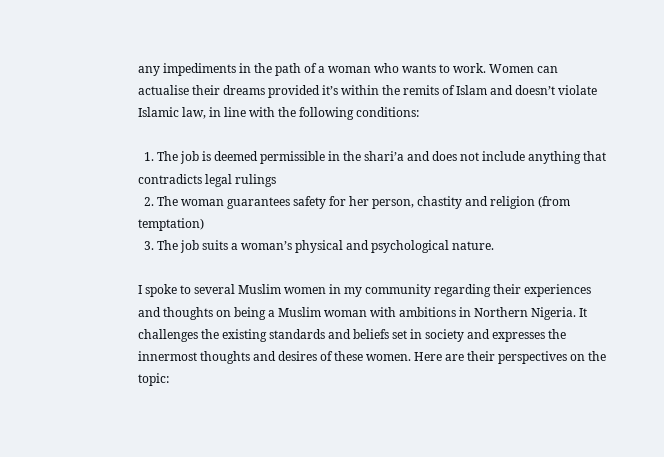any impediments in the path of a woman who wants to work. Women can actualise their dreams provided it’s within the remits of Islam and doesn’t violate Islamic law, in line with the following conditions:

  1. The job is deemed permissible in the shari’a and does not include anything that contradicts legal rulings
  2. The woman guarantees safety for her person, chastity and religion (from temptation)
  3. The job suits a woman’s physical and psychological nature.

I spoke to several Muslim women in my community regarding their experiences and thoughts on being a Muslim woman with ambitions in Northern Nigeria. It challenges the existing standards and beliefs set in society and expresses the innermost thoughts and desires of these women. Here are their perspectives on the topic: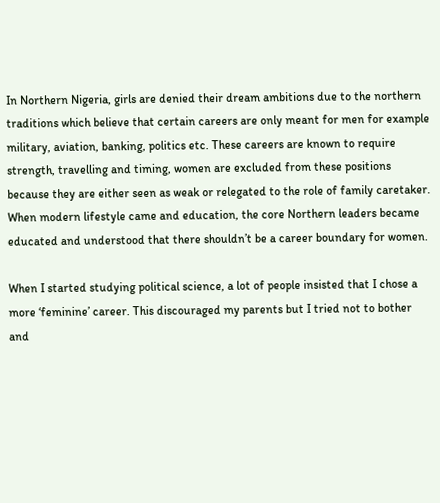In Northern Nigeria, girls are denied their dream ambitions due to the northern traditions which believe that certain careers are only meant for men for example military, aviation, banking, politics etc. These careers are known to require strength, travelling and timing, women are excluded from these positions because they are either seen as weak or relegated to the role of family caretaker. When modern lifestyle came and education, the core Northern leaders became educated and understood that there shouldn’t be a career boundary for women.

When I started studying political science, a lot of people insisted that I chose a more ‘feminine’ career. This discouraged my parents but I tried not to bother and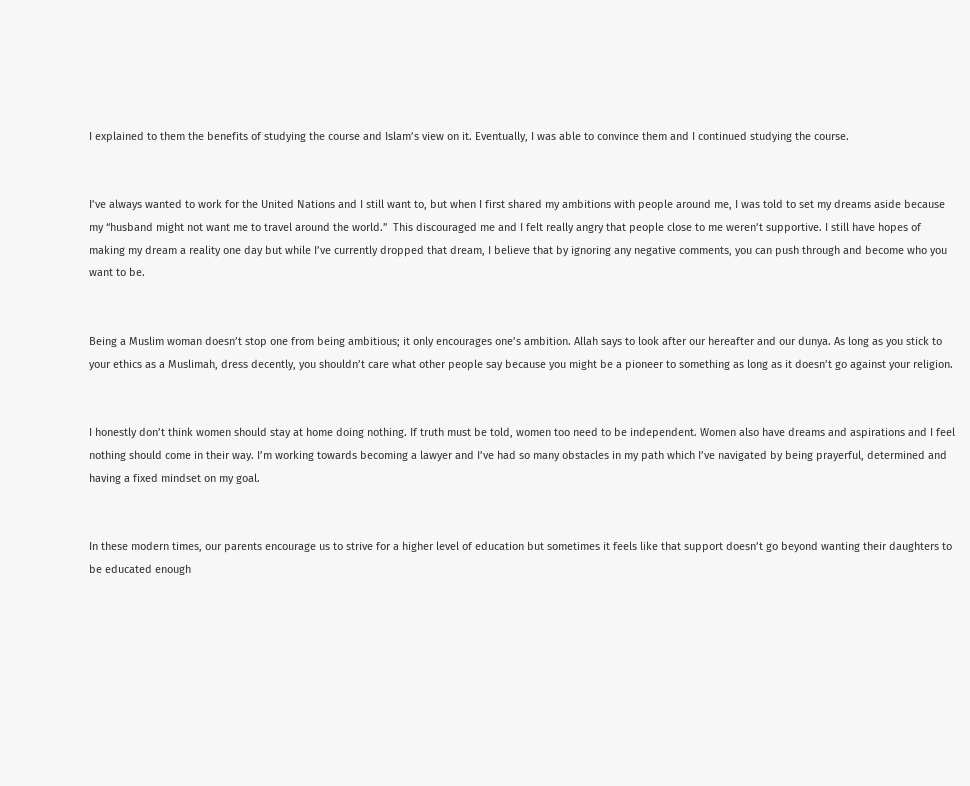I explained to them the benefits of studying the course and Islam’s view on it. Eventually, I was able to convince them and I continued studying the course.


I’ve always wanted to work for the United Nations and I still want to, but when I first shared my ambitions with people around me, I was told to set my dreams aside because my “husband might not want me to travel around the world.”  This discouraged me and I felt really angry that people close to me weren’t supportive. I still have hopes of making my dream a reality one day but while I’ve currently dropped that dream, I believe that by ignoring any negative comments, you can push through and become who you want to be.


Being a Muslim woman doesn’t stop one from being ambitious; it only encourages one’s ambition. Allah says to look after our hereafter and our dunya. As long as you stick to your ethics as a Muslimah, dress decently, you shouldn’t care what other people say because you might be a pioneer to something as long as it doesn’t go against your religion.


I honestly don’t think women should stay at home doing nothing. If truth must be told, women too need to be independent. Women also have dreams and aspirations and I feel nothing should come in their way. I’m working towards becoming a lawyer and I’ve had so many obstacles in my path which I’ve navigated by being prayerful, determined and having a fixed mindset on my goal.


In these modern times, our parents encourage us to strive for a higher level of education but sometimes it feels like that support doesn’t go beyond wanting their daughters to be educated enough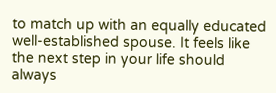to match up with an equally educated well-established spouse. It feels like the next step in your life should always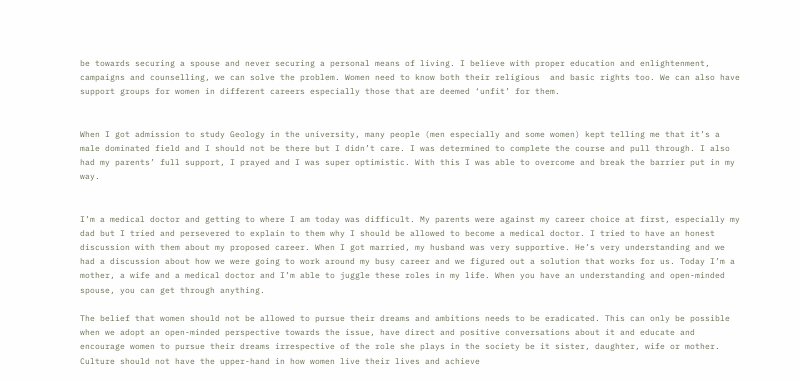be towards securing a spouse and never securing a personal means of living. I believe with proper education and enlightenment, campaigns and counselling, we can solve the problem. Women need to know both their religious  and basic rights too. We can also have support groups for women in different careers especially those that are deemed ‘unfit’ for them.


When I got admission to study Geology in the university, many people (men especially and some women) kept telling me that it’s a male dominated field and I should not be there but I didn’t care. I was determined to complete the course and pull through. I also had my parents’ full support, I prayed and I was super optimistic. With this I was able to overcome and break the barrier put in my way.


I’m a medical doctor and getting to where I am today was difficult. My parents were against my career choice at first, especially my dad but I tried and persevered to explain to them why I should be allowed to become a medical doctor. I tried to have an honest discussion with them about my proposed career. When I got married, my husband was very supportive. He’s very understanding and we had a discussion about how we were going to work around my busy career and we figured out a solution that works for us. Today I’m a mother, a wife and a medical doctor and I’m able to juggle these roles in my life. When you have an understanding and open-minded spouse, you can get through anything.

The belief that women should not be allowed to pursue their dreams and ambitions needs to be eradicated. This can only be possible when we adopt an open-minded perspective towards the issue, have direct and positive conversations about it and educate and encourage women to pursue their dreams irrespective of the role she plays in the society be it sister, daughter, wife or mother. Culture should not have the upper-hand in how women live their lives and achieve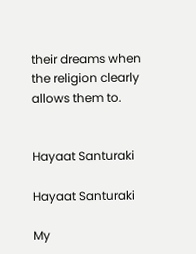their dreams when the religion clearly allows them to.


Hayaat Santuraki

Hayaat Santuraki

My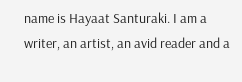name is Hayaat Santuraki. I am a writer, an artist, an avid reader and a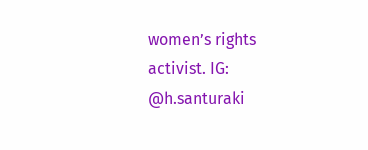women’s rights activist. IG: @h.santuraki